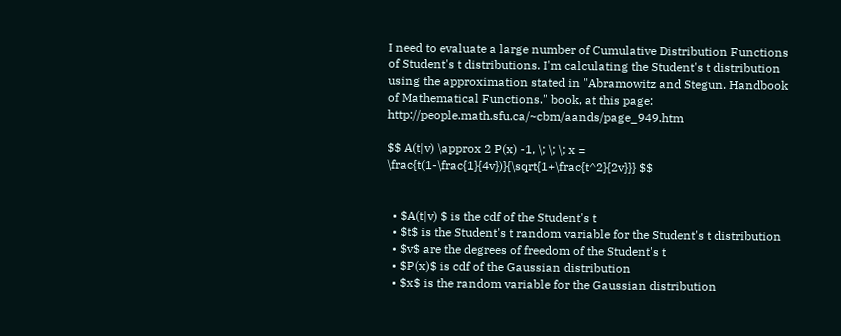I need to evaluate a large number of Cumulative Distribution Functions of Student's t distributions. I'm calculating the Student's t distribution using the approximation stated in "Abramowitz and Stegun. Handbook of Mathematical Functions." book, at this page: http://people.math.sfu.ca/~cbm/aands/page_949.htm

$$ A(t|v) \approx 2 P(x) -1, \; \; \; x = \frac{t(1-\frac{1}{4v})}{\sqrt{1+\frac{t^2}{2v}}} $$


  • $A(t|v) $ is the cdf of the Student's t
  • $t$ is the Student's t random variable for the Student's t distribution
  • $v$ are the degrees of freedom of the Student's t
  • $P(x)$ is cdf of the Gaussian distribution
  • $x$ is the random variable for the Gaussian distribution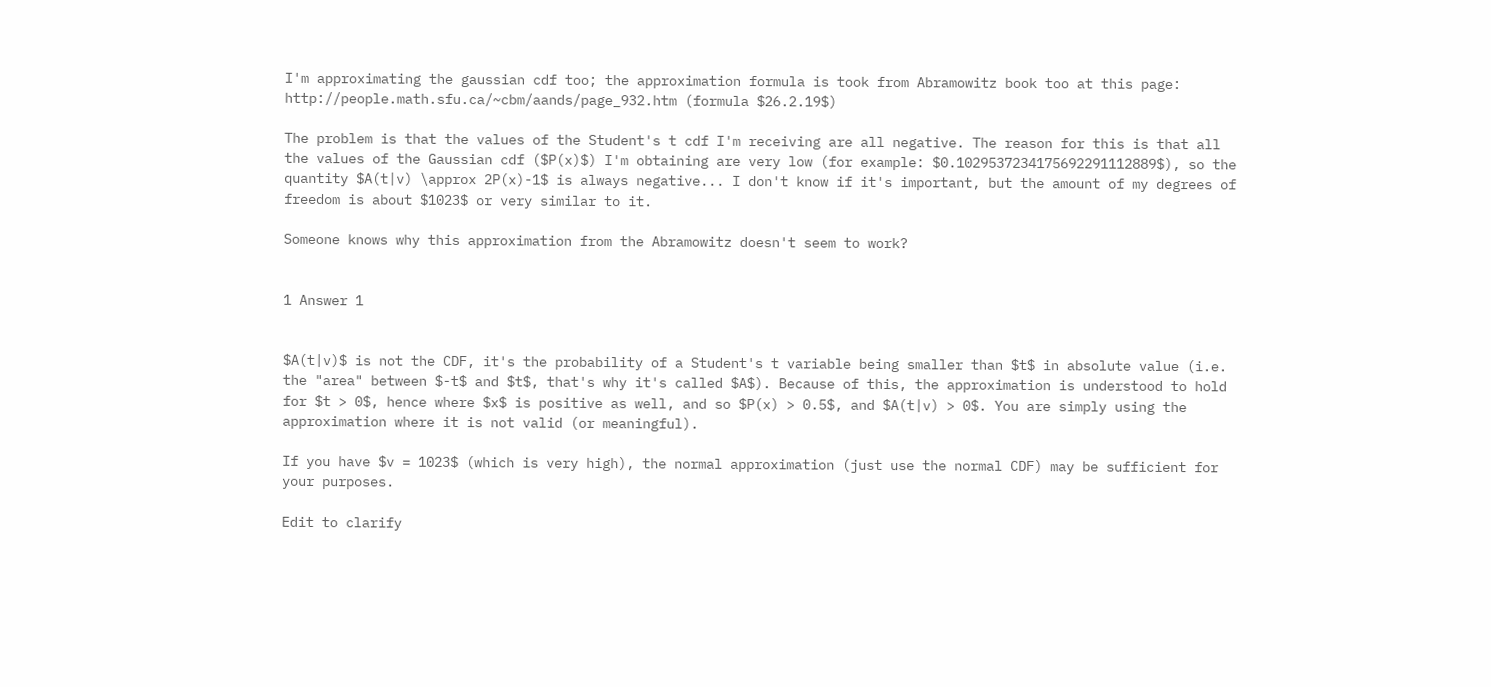I'm approximating the gaussian cdf too; the approximation formula is took from Abramowitz book too at this page: http://people.math.sfu.ca/~cbm/aands/page_932.htm (formula $26.2.19$)

The problem is that the values of the Student's t cdf I'm receiving are all negative. The reason for this is that all the values of the Gaussian cdf ($P(x)$) I'm obtaining are very low (for example: $0.1029537234175692291112889$), so the quantity $A(t|v) \approx 2P(x)-1$ is always negative... I don't know if it's important, but the amount of my degrees of freedom is about $1023$ or very similar to it.

Someone knows why this approximation from the Abramowitz doesn't seem to work?


1 Answer 1


$A(t|v)$ is not the CDF, it's the probability of a Student's t variable being smaller than $t$ in absolute value (i.e. the "area" between $-t$ and $t$, that's why it's called $A$). Because of this, the approximation is understood to hold for $t > 0$, hence where $x$ is positive as well, and so $P(x) > 0.5$, and $A(t|v) > 0$. You are simply using the approximation where it is not valid (or meaningful).

If you have $v = 1023$ (which is very high), the normal approximation (just use the normal CDF) may be sufficient for your purposes.

Edit to clarify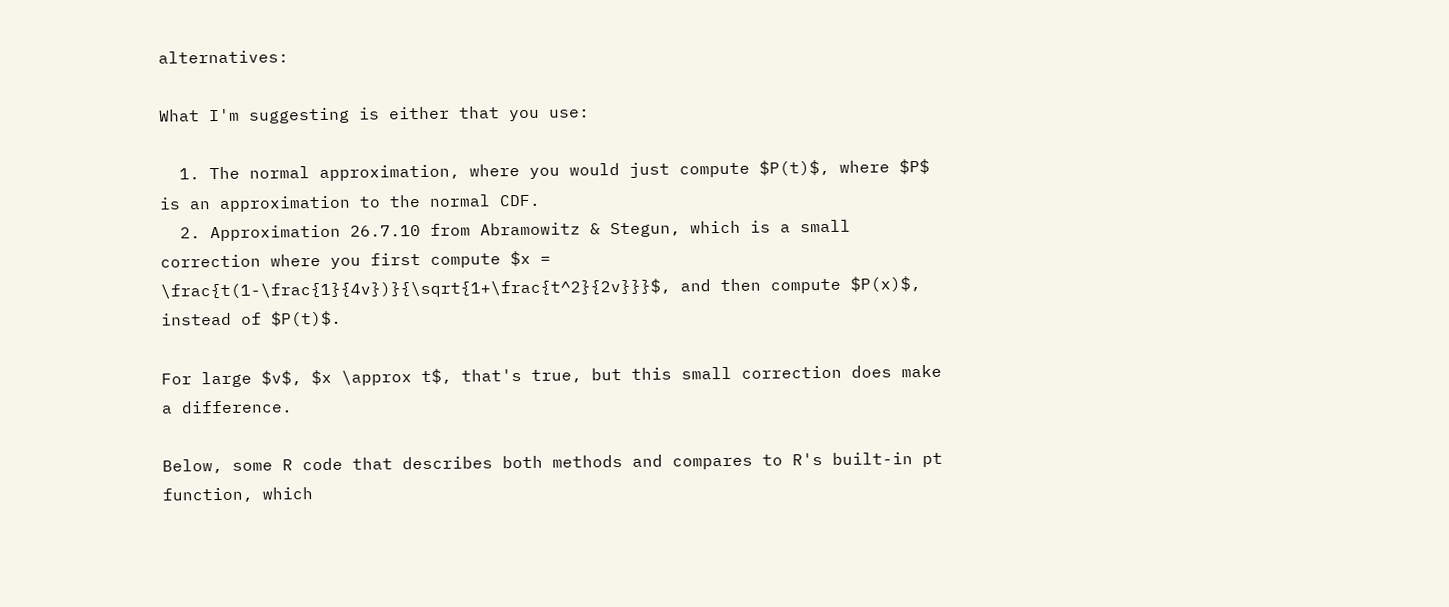alternatives:

What I'm suggesting is either that you use:

  1. The normal approximation, where you would just compute $P(t)$, where $P$ is an approximation to the normal CDF.
  2. Approximation 26.7.10 from Abramowitz & Stegun, which is a small correction where you first compute $x = \frac{t(1-\frac{1}{4v})}{\sqrt{1+\frac{t^2}{2v}}}$, and then compute $P(x)$, instead of $P(t)$.

For large $v$, $x \approx t$, that's true, but this small correction does make a difference.

Below, some R code that describes both methods and compares to R's built-in pt function, which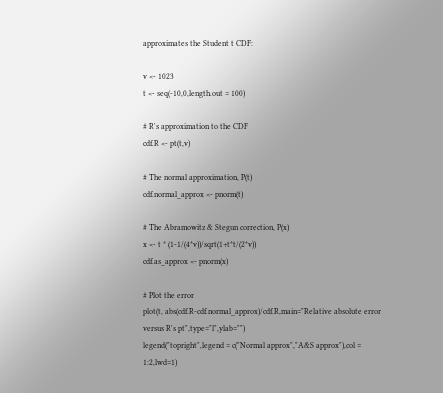approximates the Student t CDF:

v <- 1023
t <- seq(-10,0,length.out = 100)

# R's approximation to the CDF
cdf.R <- pt(t,v)

# The normal approximation, P(t)
cdf.normal_approx <- pnorm(t)

# The Abramowitz & Stegun correction, P(x)
x <- t * (1-1/(4*v))/sqrt(1+t*t/(2*v))
cdf.as_approx <- pnorm(x)

# Plot the error
plot(t, abs(cdf.R-cdf.normal_approx)/cdf.R,main="Relative absolute error versus R's pt",type="l",ylab="")
legend("topright",legend = c("Normal approx","A&S approx"),col = 1:2,lwd=1)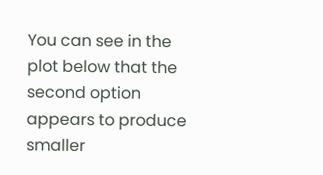You can see in the plot below that the second option appears to produce smaller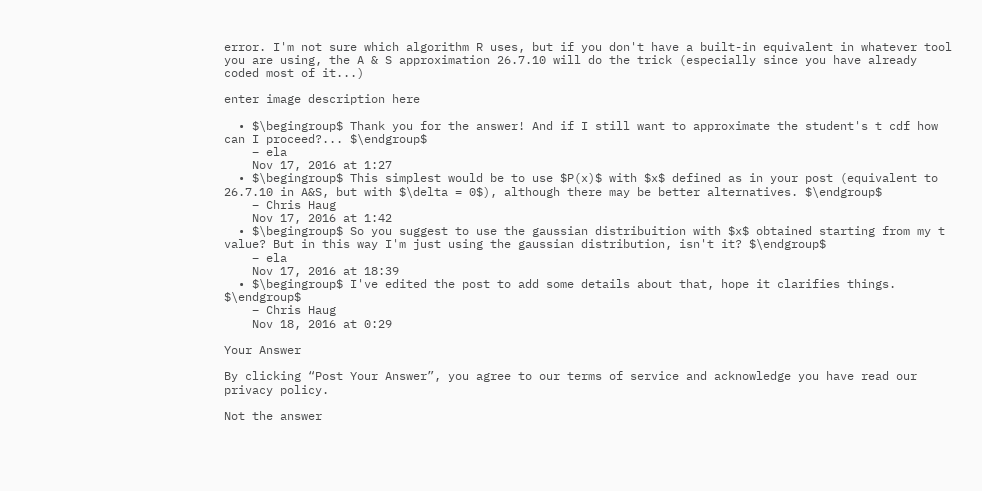error. I'm not sure which algorithm R uses, but if you don't have a built-in equivalent in whatever tool you are using, the A & S approximation 26.7.10 will do the trick (especially since you have already coded most of it...)

enter image description here

  • $\begingroup$ Thank you for the answer! And if I still want to approximate the student's t cdf how can I proceed?... $\endgroup$
    – ela
    Nov 17, 2016 at 1:27
  • $\begingroup$ This simplest would be to use $P(x)$ with $x$ defined as in your post (equivalent to 26.7.10 in A&S, but with $\delta = 0$), although there may be better alternatives. $\endgroup$
    – Chris Haug
    Nov 17, 2016 at 1:42
  • $\begingroup$ So you suggest to use the gaussian distribuition with $x$ obtained starting from my t value? But in this way I'm just using the gaussian distribution, isn't it? $\endgroup$
    – ela
    Nov 17, 2016 at 18:39
  • $\begingroup$ I've edited the post to add some details about that, hope it clarifies things. $\endgroup$
    – Chris Haug
    Nov 18, 2016 at 0:29

Your Answer

By clicking “Post Your Answer”, you agree to our terms of service and acknowledge you have read our privacy policy.

Not the answer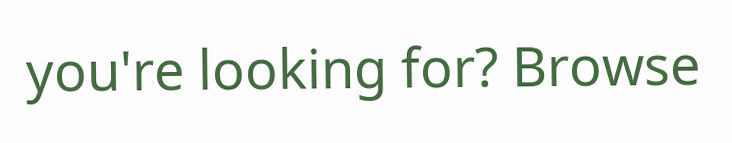you're looking for? Browse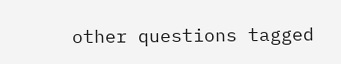other questions tagged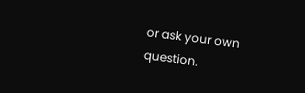or ask your own question.